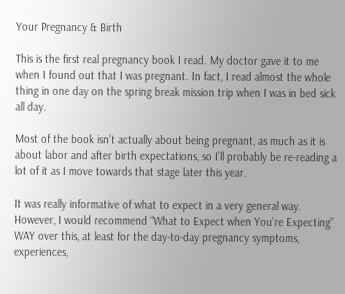Your Pregnancy & Birth

This is the first real pregnancy book I read. My doctor gave it to me when I found out that I was pregnant. In fact, I read almost the whole thing in one day on the spring break mission trip when I was in bed sick all day.

Most of the book isn’t actually about being pregnant, as much as it is about labor and after birth expectations, so I’ll probably be re-reading a lot of it as I move towards that stage later this year.

It was really informative of what to expect in a very general way. However, I would recommend “What to Expect when You’re Expecting” WAY over this, at least for the day-to-day pregnancy symptoms, experiences,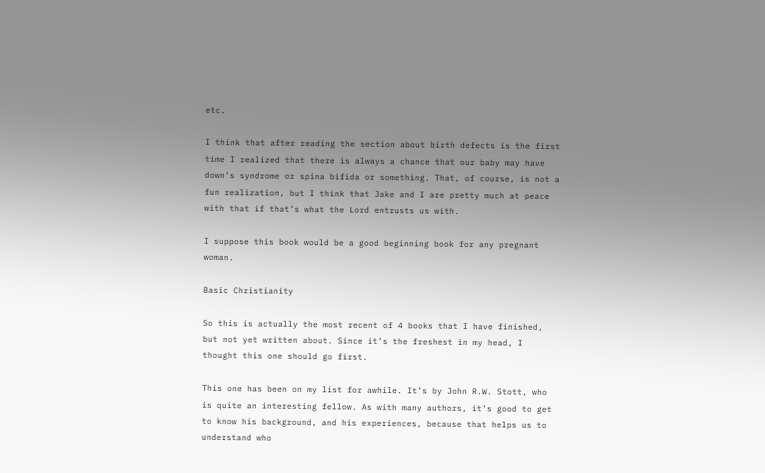etc.

I think that after reading the section about birth defects is the first time I realized that there is always a chance that our baby may have down’s syndrome or spina bifida or something. That, of course, is not a fun realization, but I think that Jake and I are pretty much at peace with that if that’s what the Lord entrusts us with.

I suppose this book would be a good beginning book for any pregnant woman.

Basic Christianity

So this is actually the most recent of 4 books that I have finished, but not yet written about. Since it’s the freshest in my head, I thought this one should go first.

This one has been on my list for awhile. It’s by John R.W. Stott, who is quite an interesting fellow. As with many authors, it’s good to get to know his background, and his experiences, because that helps us to understand who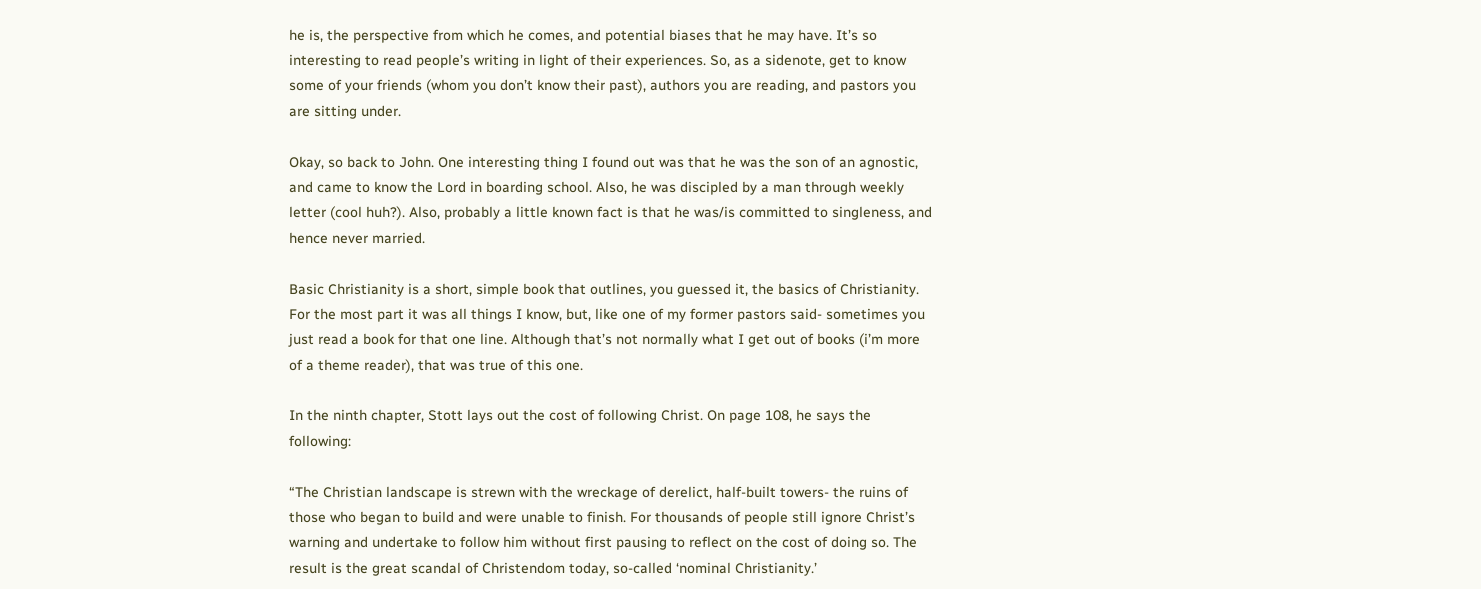he is, the perspective from which he comes, and potential biases that he may have. It’s so interesting to read people’s writing in light of their experiences. So, as a sidenote, get to know some of your friends (whom you don’t know their past), authors you are reading, and pastors you are sitting under.

Okay, so back to John. One interesting thing I found out was that he was the son of an agnostic, and came to know the Lord in boarding school. Also, he was discipled by a man through weekly letter (cool huh?). Also, probably a little known fact is that he was/is committed to singleness, and hence never married.

Basic Christianity is a short, simple book that outlines, you guessed it, the basics of Christianity. For the most part it was all things I know, but, like one of my former pastors said- sometimes you just read a book for that one line. Although that’s not normally what I get out of books (i’m more of a theme reader), that was true of this one.

In the ninth chapter, Stott lays out the cost of following Christ. On page 108, he says the following:

“The Christian landscape is strewn with the wreckage of derelict, half-built towers- the ruins of those who began to build and were unable to finish. For thousands of people still ignore Christ’s warning and undertake to follow him without first pausing to reflect on the cost of doing so. The result is the great scandal of Christendom today, so-called ‘nominal Christianity.’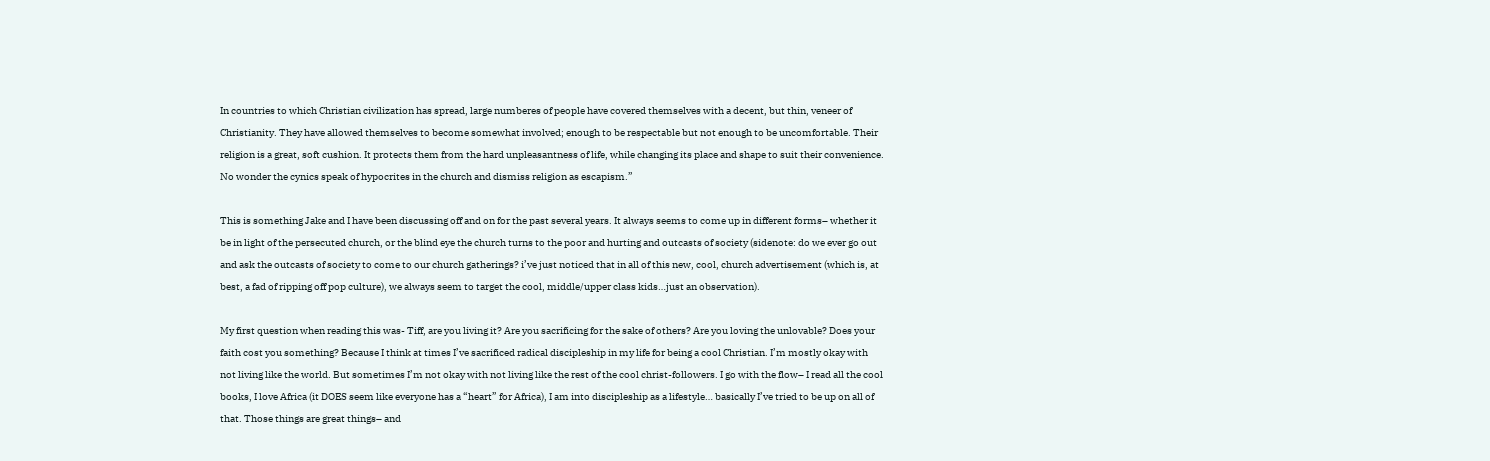In countries to which Christian civilization has spread, large numberes of people have covered themselves with a decent, but thin, veneer of Christianity. They have allowed themselves to become somewhat involved; enough to be respectable but not enough to be uncomfortable. Their religion is a great, soft cushion. It protects them from the hard unpleasantness of life, while changing its place and shape to suit their convenience. No wonder the cynics speak of hypocrites in the church and dismiss religion as escapism.”

This is something Jake and I have been discussing off and on for the past several years. It always seems to come up in different forms– whether it be in light of the persecuted church, or the blind eye the church turns to the poor and hurting and outcasts of society (sidenote: do we ever go out and ask the outcasts of society to come to our church gatherings? i’ve just noticed that in all of this new, cool, church advertisement (which is, at best, a fad of ripping off pop culture), we always seem to target the cool, middle/upper class kids…just an observation).

My first question when reading this was- Tiff, are you living it? Are you sacrificing for the sake of others? Are you loving the unlovable? Does your faith cost you something? Because I think at times I’ve sacrificed radical discipleship in my life for being a cool Christian. I’m mostly okay with not living like the world. But sometimes I’m not okay with not living like the rest of the cool christ-followers. I go with the flow– I read all the cool books, I love Africa (it DOES seem like everyone has a “heart” for Africa), I am into discipleship as a lifestyle… basically I’ve tried to be up on all of that. Those things are great things– and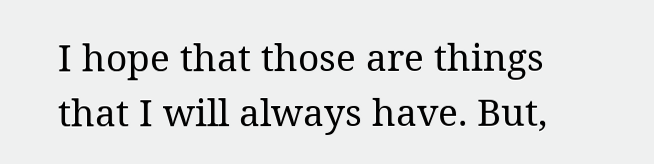I hope that those are things that I will always have. But,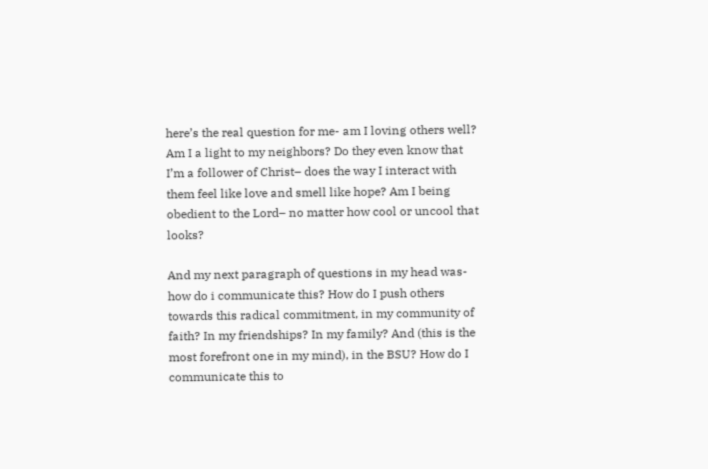here’s the real question for me- am I loving others well? Am I a light to my neighbors? Do they even know that I’m a follower of Christ– does the way I interact with them feel like love and smell like hope? Am I being obedient to the Lord– no matter how cool or uncool that looks?

And my next paragraph of questions in my head was- how do i communicate this? How do I push others towards this radical commitment, in my community of faith? In my friendships? In my family? And (this is the most forefront one in my mind), in the BSU? How do I communicate this to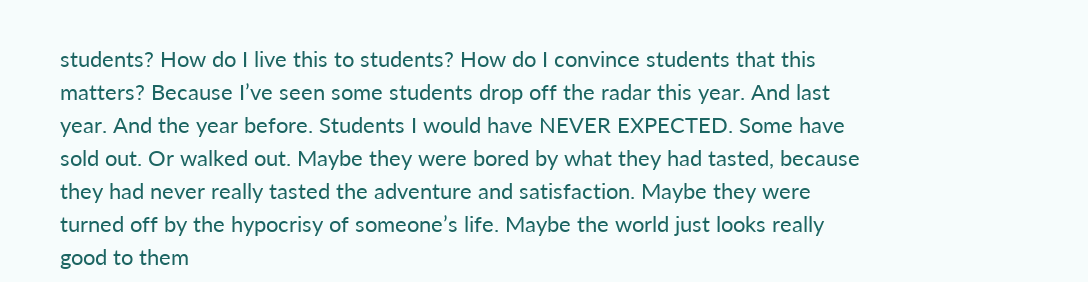students? How do I live this to students? How do I convince students that this matters? Because I’ve seen some students drop off the radar this year. And last year. And the year before. Students I would have NEVER EXPECTED. Some have sold out. Or walked out. Maybe they were bored by what they had tasted, because they had never really tasted the adventure and satisfaction. Maybe they were turned off by the hypocrisy of someone’s life. Maybe the world just looks really good to them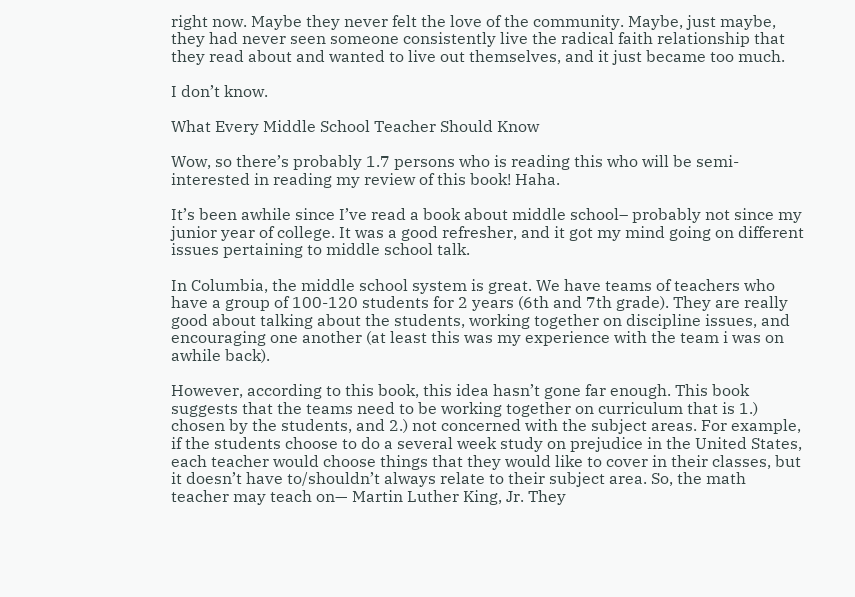right now. Maybe they never felt the love of the community. Maybe, just maybe, they had never seen someone consistently live the radical faith relationship that they read about and wanted to live out themselves, and it just became too much.

I don’t know.

What Every Middle School Teacher Should Know

Wow, so there’s probably 1.7 persons who is reading this who will be semi-interested in reading my review of this book! Haha.

It’s been awhile since I’ve read a book about middle school– probably not since my junior year of college. It was a good refresher, and it got my mind going on different issues pertaining to middle school talk.

In Columbia, the middle school system is great. We have teams of teachers who have a group of 100-120 students for 2 years (6th and 7th grade). They are really good about talking about the students, working together on discipline issues, and encouraging one another (at least this was my experience with the team i was on awhile back).

However, according to this book, this idea hasn’t gone far enough. This book suggests that the teams need to be working together on curriculum that is 1.) chosen by the students, and 2.) not concerned with the subject areas. For example, if the students choose to do a several week study on prejudice in the United States, each teacher would choose things that they would like to cover in their classes, but it doesn’t have to/shouldn’t always relate to their subject area. So, the math teacher may teach on— Martin Luther King, Jr. They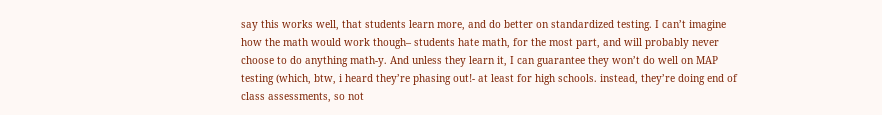say this works well, that students learn more, and do better on standardized testing. I can’t imagine how the math would work though– students hate math, for the most part, and will probably never choose to do anything math-y. And unless they learn it, I can guarantee they won’t do well on MAP testing (which, btw, i heard they’re phasing out!- at least for high schools. instead, they’re doing end of class assessments, so not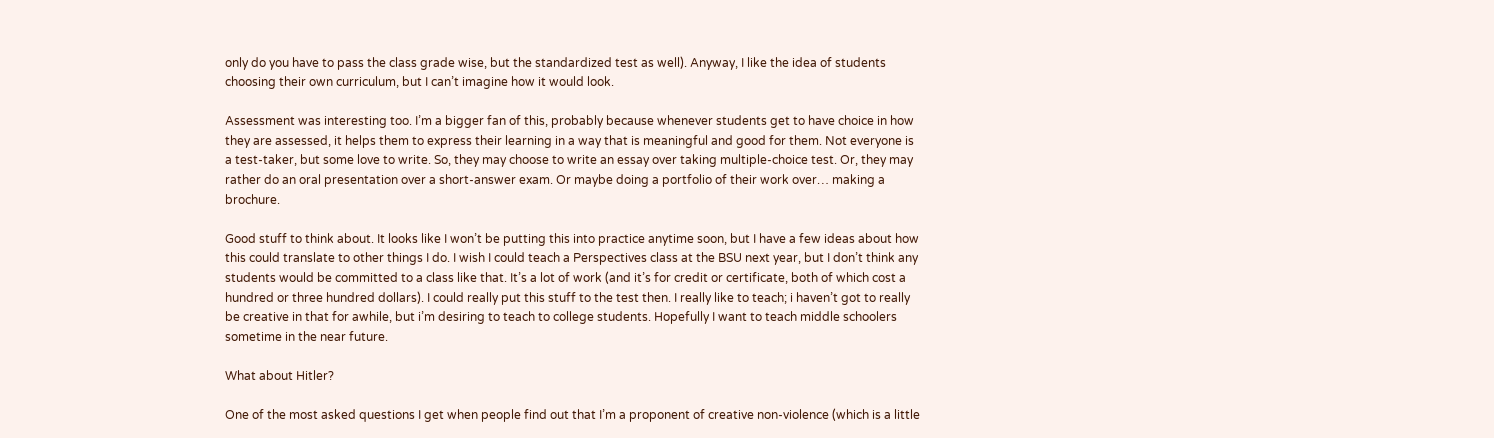only do you have to pass the class grade wise, but the standardized test as well). Anyway, I like the idea of students choosing their own curriculum, but I can’t imagine how it would look.

Assessment was interesting too. I’m a bigger fan of this, probably because whenever students get to have choice in how they are assessed, it helps them to express their learning in a way that is meaningful and good for them. Not everyone is a test-taker, but some love to write. So, they may choose to write an essay over taking multiple-choice test. Or, they may rather do an oral presentation over a short-answer exam. Or maybe doing a portfolio of their work over… making a brochure.

Good stuff to think about. It looks like I won’t be putting this into practice anytime soon, but I have a few ideas about how this could translate to other things I do. I wish I could teach a Perspectives class at the BSU next year, but I don’t think any students would be committed to a class like that. It’s a lot of work (and it’s for credit or certificate, both of which cost a hundred or three hundred dollars). I could really put this stuff to the test then. I really like to teach; i haven’t got to really be creative in that for awhile, but i’m desiring to teach to college students. Hopefully I want to teach middle schoolers sometime in the near future.

What about Hitler?

One of the most asked questions I get when people find out that I’m a proponent of creative non-violence (which is a little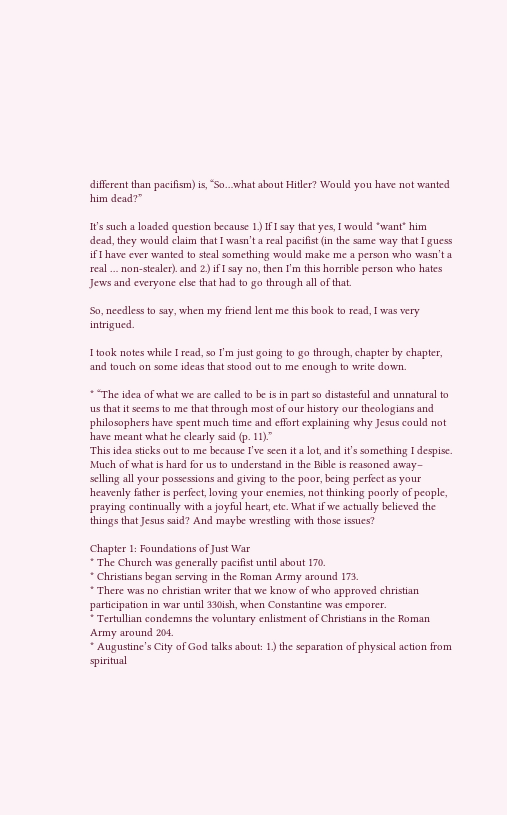different than pacifism) is, “So…what about Hitler? Would you have not wanted him dead?”

It’s such a loaded question because 1.) If I say that yes, I would *want* him dead, they would claim that I wasn’t a real pacifist (in the same way that I guess if I have ever wanted to steal something would make me a person who wasn’t a real … non-stealer). and 2.) if I say no, then I’m this horrible person who hates Jews and everyone else that had to go through all of that.

So, needless to say, when my friend lent me this book to read, I was very intrigued.

I took notes while I read, so I’m just going to go through, chapter by chapter, and touch on some ideas that stood out to me enough to write down.

* “The idea of what we are called to be is in part so distasteful and unnatural to us that it seems to me that through most of our history our theologians and philosophers have spent much time and effort explaining why Jesus could not have meant what he clearly said (p. 11).”
This idea sticks out to me because I’ve seen it a lot, and it’s something I despise. Much of what is hard for us to understand in the Bible is reasoned away– selling all your possessions and giving to the poor, being perfect as your heavenly father is perfect, loving your enemies, not thinking poorly of people, praying continually with a joyful heart, etc. What if we actually believed the things that Jesus said? And maybe wrestling with those issues?

Chapter 1: Foundations of Just War
* The Church was generally pacifist until about 170.
* Christians began serving in the Roman Army around 173.
* There was no christian writer that we know of who approved christian participation in war until 330ish, when Constantine was emporer.
* Tertullian condemns the voluntary enlistment of Christians in the Roman Army around 204.
* Augustine’s City of God talks about: 1.) the separation of physical action from spiritual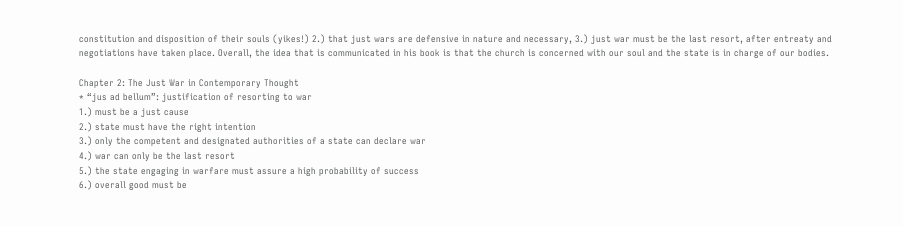constitution and disposition of their souls (yikes!) 2.) that just wars are defensive in nature and necessary, 3.) just war must be the last resort, after entreaty and negotiations have taken place. Overall, the idea that is communicated in his book is that the church is concerned with our soul and the state is in charge of our bodies.

Chapter 2: The Just War in Contemporary Thought
* “jus ad bellum”: justification of resorting to war
1.) must be a just cause
2.) state must have the right intention
3.) only the competent and designated authorities of a state can declare war
4.) war can only be the last resort
5.) the state engaging in warfare must assure a high probability of success
6.) overall good must be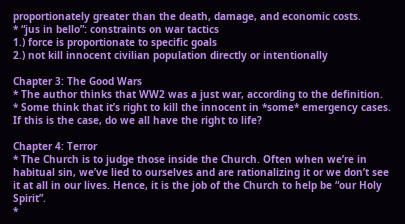proportionately greater than the death, damage, and economic costs.
* “jus in bello”: constraints on war tactics
1.) force is proportionate to specific goals
2.) not kill innocent civilian population directly or intentionally

Chapter 3: The Good Wars
* The author thinks that WW2 was a just war, according to the definition.
* Some think that it’s right to kill the innocent in *some* emergency cases. If this is the case, do we all have the right to life?

Chapter 4: Terror
* The Church is to judge those inside the Church. Often when we’re in habitual sin, we’ve lied to ourselves and are rationalizing it or we don’t see it at all in our lives. Hence, it is the job of the Church to help be “our Holy Spirit”.
*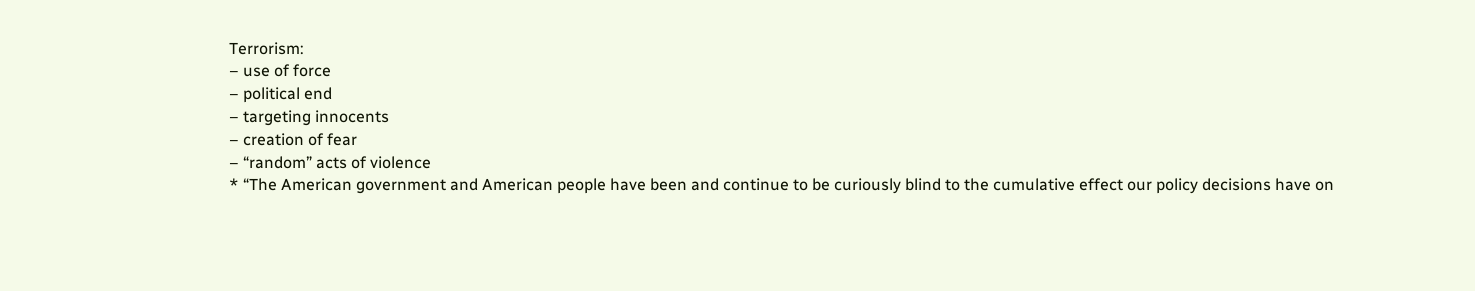Terrorism:
– use of force
– political end
– targeting innocents
– creation of fear
– “random” acts of violence
* “The American government and American people have been and continue to be curiously blind to the cumulative effect our policy decisions have on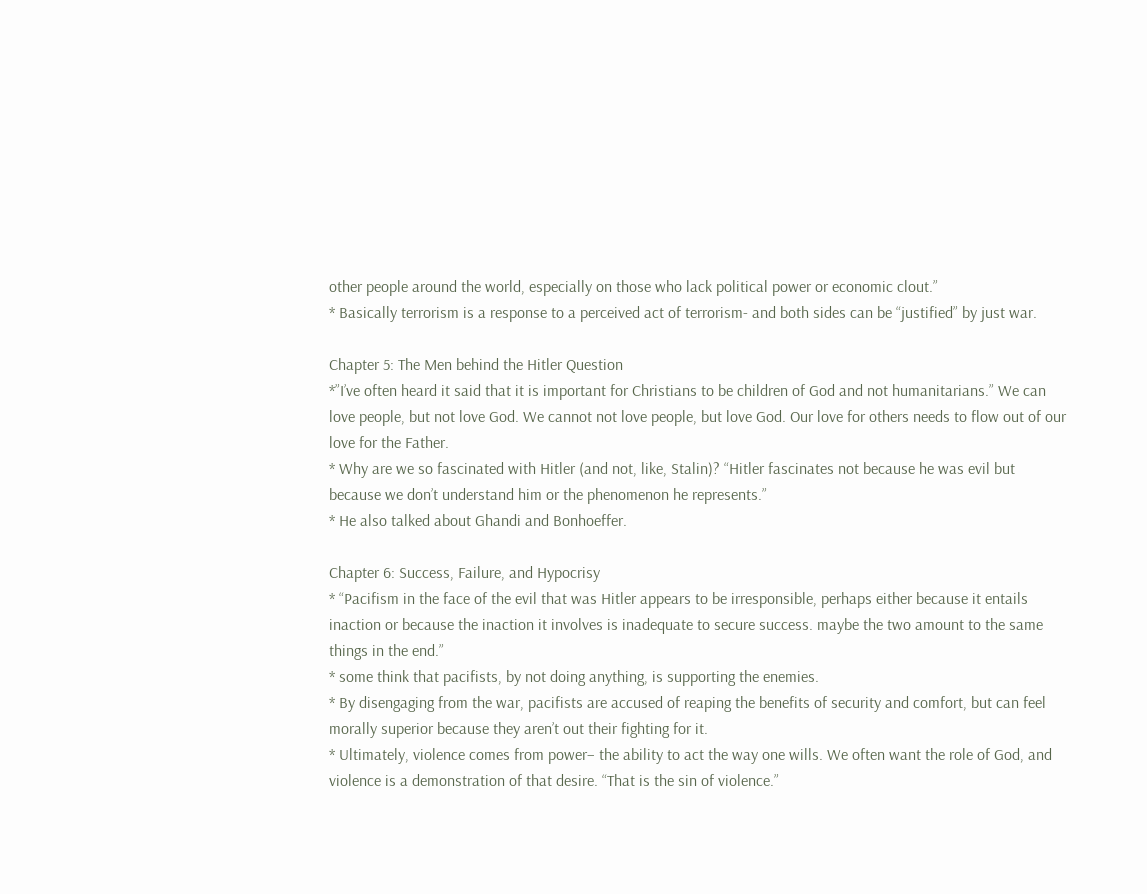other people around the world, especially on those who lack political power or economic clout.”
* Basically terrorism is a response to a perceived act of terrorism- and both sides can be “justified” by just war.

Chapter 5: The Men behind the Hitler Question
*”I’ve often heard it said that it is important for Christians to be children of God and not humanitarians.” We can love people, but not love God. We cannot not love people, but love God. Our love for others needs to flow out of our love for the Father.
* Why are we so fascinated with Hitler (and not, like, Stalin)? “Hitler fascinates not because he was evil but because we don’t understand him or the phenomenon he represents.”
* He also talked about Ghandi and Bonhoeffer.

Chapter 6: Success, Failure, and Hypocrisy
* “Pacifism in the face of the evil that was Hitler appears to be irresponsible, perhaps either because it entails inaction or because the inaction it involves is inadequate to secure success. maybe the two amount to the same things in the end.”
* some think that pacifists, by not doing anything, is supporting the enemies.
* By disengaging from the war, pacifists are accused of reaping the benefits of security and comfort, but can feel morally superior because they aren’t out their fighting for it.
* Ultimately, violence comes from power– the ability to act the way one wills. We often want the role of God, and violence is a demonstration of that desire. “That is the sin of violence.”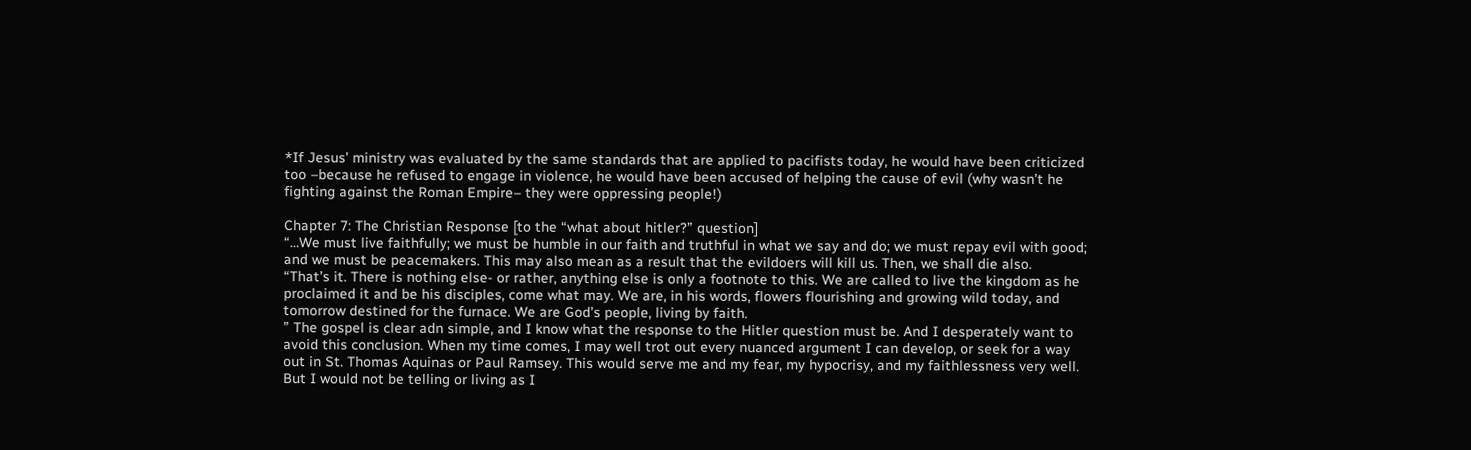*If Jesus’ ministry was evaluated by the same standards that are applied to pacifists today, he would have been criticized too –because he refused to engage in violence, he would have been accused of helping the cause of evil (why wasn’t he fighting against the Roman Empire– they were oppressing people!)

Chapter 7: The Christian Response [to the “what about hitler?” question]
“…We must live faithfully; we must be humble in our faith and truthful in what we say and do; we must repay evil with good; and we must be peacemakers. This may also mean as a result that the evildoers will kill us. Then, we shall die also.
“That’s it. There is nothing else- or rather, anything else is only a footnote to this. We are called to live the kingdom as he proclaimed it and be his disciples, come what may. We are, in his words, flowers flourishing and growing wild today, and tomorrow destined for the furnace. We are God’s people, living by faith.
” The gospel is clear adn simple, and I know what the response to the Hitler question must be. And I desperately want to avoid this conclusion. When my time comes, I may well trot out every nuanced argument I can develop, or seek for a way out in St. Thomas Aquinas or Paul Ramsey. This would serve me and my fear, my hypocrisy, and my faithlessness very well. But I would not be telling or living as I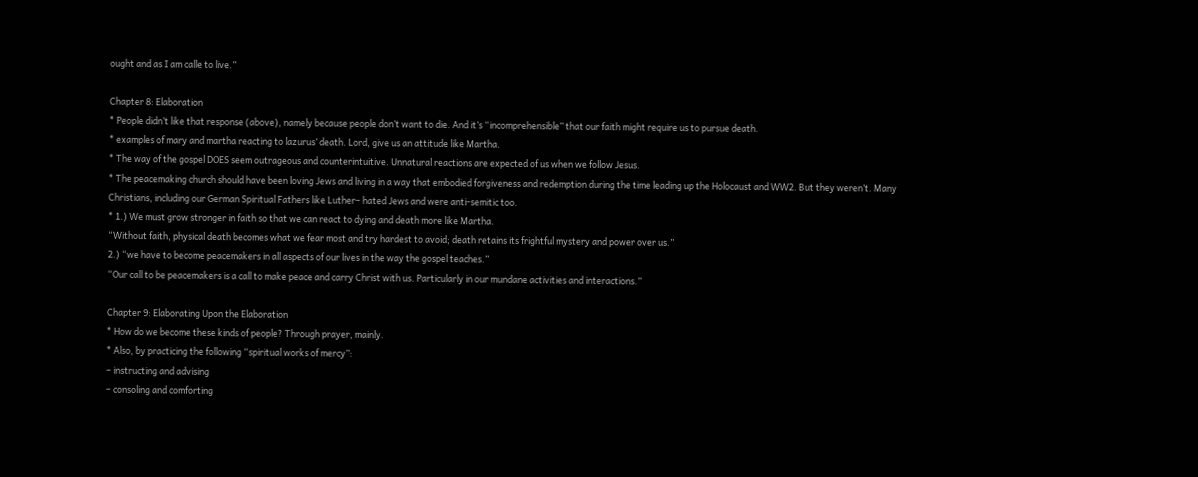ought and as I am calle to live.”

Chapter 8: Elaboration
* People didn’t like that response (above), namely because people don’t want to die. And it’s “incomprehensible” that our faith might require us to pursue death.
* examples of mary and martha reacting to lazurus’ death. Lord, give us an attitude like Martha.
* The way of the gospel DOES seem outrageous and counterintuitive. Unnatural reactions are expected of us when we follow Jesus.
* The peacemaking church should have been loving Jews and living in a way that embodied forgiveness and redemption during the time leading up the Holocaust and WW2. But they weren’t. Many Christians, including our German Spiritual Fathers like Luther– hated Jews and were anti-semitic too.
* 1.) We must grow stronger in faith so that we can react to dying and death more like Martha.
“Without faith, physical death becomes what we fear most and try hardest to avoid; death retains its frightful mystery and power over us.”
2.) “we have to become peacemakers in all aspects of our lives in the way the gospel teaches.”
“Our call to be peacemakers is a call to make peace and carry Christ with us. Particularly in our mundane activities and interactions.”

Chapter 9: Elaborating Upon the Elaboration
* How do we become these kinds of people? Through prayer, mainly.
* Also, by practicing the following “spiritual works of mercy”:
– instructing and advising
– consoling and comforting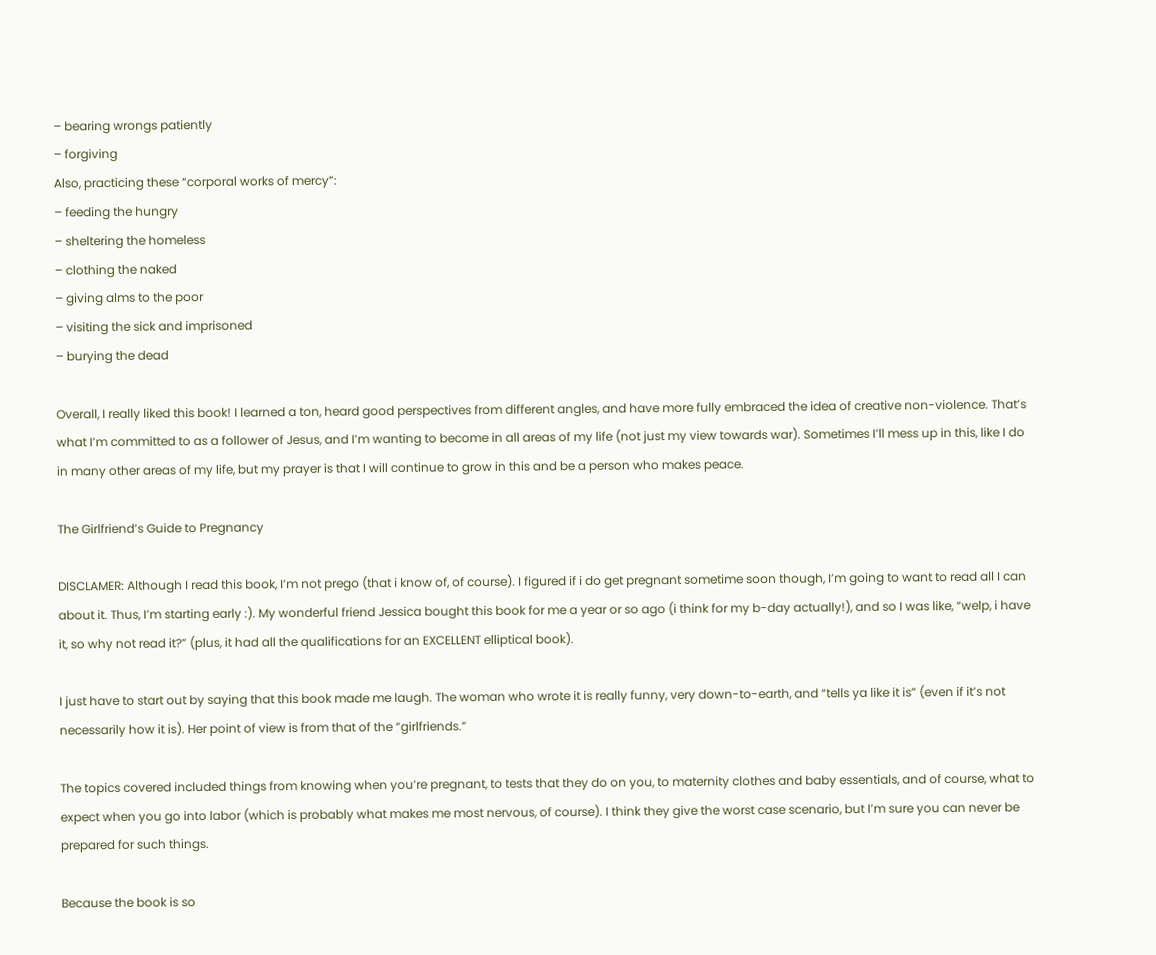– bearing wrongs patiently
– forgiving
Also, practicing these “corporal works of mercy”:
– feeding the hungry
– sheltering the homeless
– clothing the naked
– giving alms to the poor
– visiting the sick and imprisoned
– burying the dead

Overall, I really liked this book! I learned a ton, heard good perspectives from different angles, and have more fully embraced the idea of creative non-violence. That’s what I’m committed to as a follower of Jesus, and I’m wanting to become in all areas of my life (not just my view towards war). Sometimes I’ll mess up in this, like I do in many other areas of my life, but my prayer is that I will continue to grow in this and be a person who makes peace.

The Girlfriend’s Guide to Pregnancy

DISCLAMER: Although I read this book, I’m not prego (that i know of, of course). I figured if i do get pregnant sometime soon though, I’m going to want to read all I can about it. Thus, I’m starting early :). My wonderful friend Jessica bought this book for me a year or so ago (i think for my b-day actually!), and so I was like, “welp, i have it, so why not read it?” (plus, it had all the qualifications for an EXCELLENT elliptical book).

I just have to start out by saying that this book made me laugh. The woman who wrote it is really funny, very down-to-earth, and “tells ya like it is” (even if it’s not necessarily how it is). Her point of view is from that of the “girlfriends.”

The topics covered included things from knowing when you’re pregnant, to tests that they do on you, to maternity clothes and baby essentials, and of course, what to expect when you go into labor (which is probably what makes me most nervous, of course). I think they give the worst case scenario, but I’m sure you can never be prepared for such things.

Because the book is so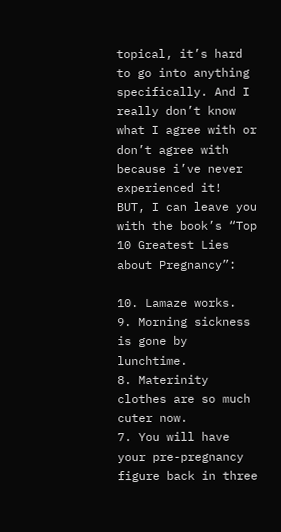topical, it’s hard to go into anything specifically. And I really don’t know what I agree with or don’t agree with because i’ve never experienced it!  BUT, I can leave you with the book’s “Top 10 Greatest Lies about Pregnancy”:

10. Lamaze works.
9. Morning sickness is gone by lunchtime.
8. Materinity clothes are so much cuter now.
7. You will have your pre-pregnancy figure back in three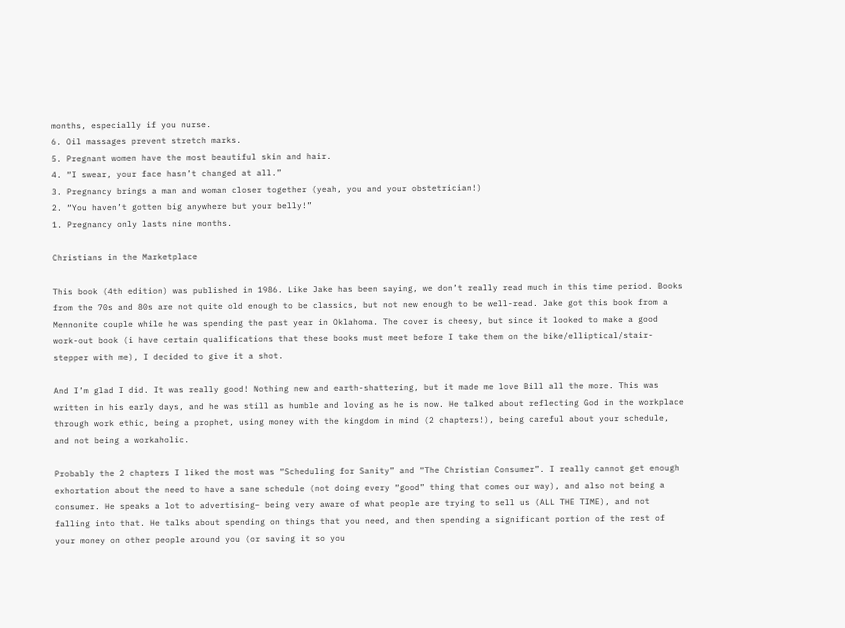months, especially if you nurse.
6. Oil massages prevent stretch marks.
5. Pregnant women have the most beautiful skin and hair.
4. “I swear, your face hasn’t changed at all.”
3. Pregnancy brings a man and woman closer together (yeah, you and your obstetrician!)
2. “You haven’t gotten big anywhere but your belly!”
1. Pregnancy only lasts nine months.

Christians in the Marketplace

This book (4th edition) was published in 1986. Like Jake has been saying, we don’t really read much in this time period. Books from the 70s and 80s are not quite old enough to be classics, but not new enough to be well-read. Jake got this book from a Mennonite couple while he was spending the past year in Oklahoma. The cover is cheesy, but since it looked to make a good work-out book (i have certain qualifications that these books must meet before I take them on the bike/elliptical/stair-stepper with me), I decided to give it a shot.

And I’m glad I did. It was really good! Nothing new and earth-shattering, but it made me love Bill all the more. This was written in his early days, and he was still as humble and loving as he is now. He talked about reflecting God in the workplace through work ethic, being a prophet, using money with the kingdom in mind (2 chapters!), being careful about your schedule, and not being a workaholic.

Probably the 2 chapters I liked the most was “Scheduling for Sanity” and “The Christian Consumer”. I really cannot get enough exhortation about the need to have a sane schedule (not doing every “good” thing that comes our way), and also not being a consumer. He speaks a lot to advertising– being very aware of what people are trying to sell us (ALL THE TIME), and not falling into that. He talks about spending on things that you need, and then spending a significant portion of the rest of your money on other people around you (or saving it so you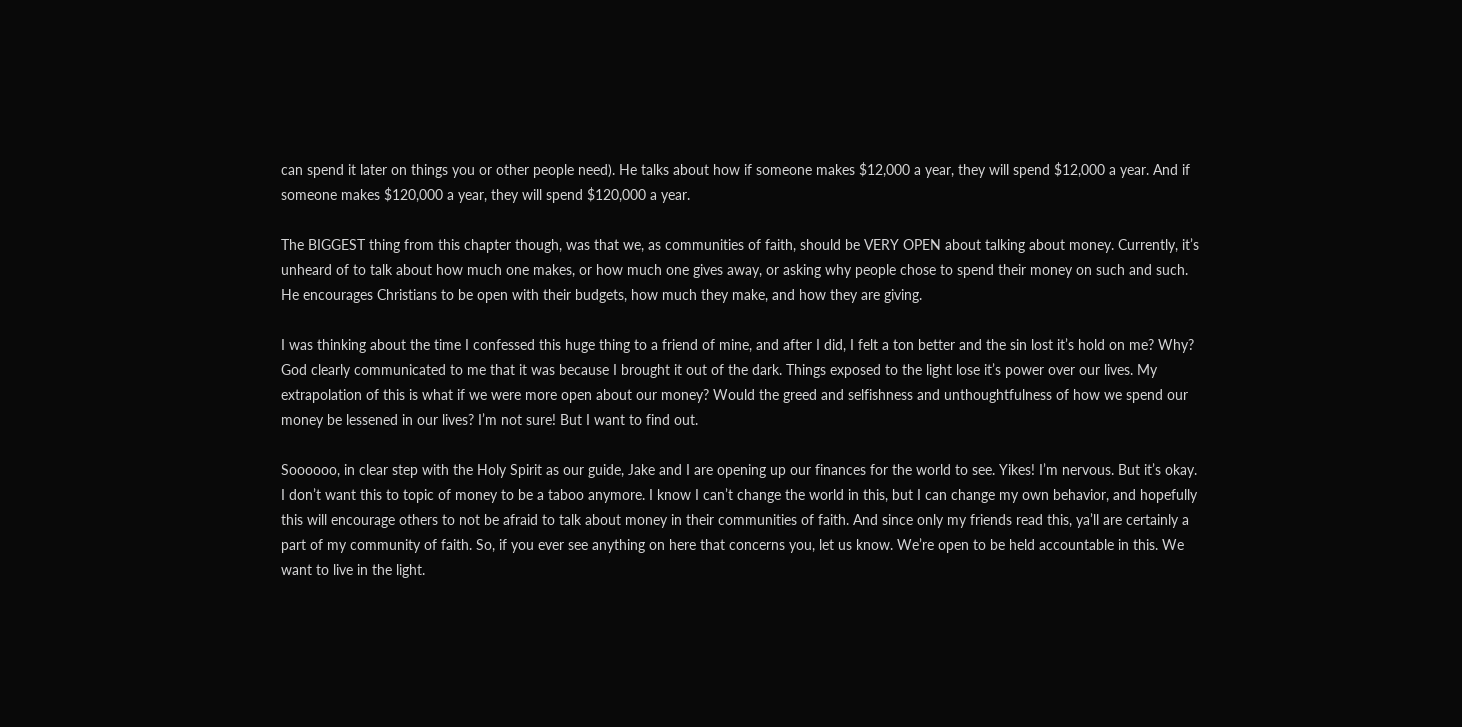can spend it later on things you or other people need). He talks about how if someone makes $12,000 a year, they will spend $12,000 a year. And if someone makes $120,000 a year, they will spend $120,000 a year.

The BIGGEST thing from this chapter though, was that we, as communities of faith, should be VERY OPEN about talking about money. Currently, it’s unheard of to talk about how much one makes, or how much one gives away, or asking why people chose to spend their money on such and such. He encourages Christians to be open with their budgets, how much they make, and how they are giving.

I was thinking about the time I confessed this huge thing to a friend of mine, and after I did, I felt a ton better and the sin lost it’s hold on me? Why? God clearly communicated to me that it was because I brought it out of the dark. Things exposed to the light lose it’s power over our lives. My extrapolation of this is what if we were more open about our money? Would the greed and selfishness and unthoughtfulness of how we spend our money be lessened in our lives? I’m not sure! But I want to find out.

Soooooo, in clear step with the Holy Spirit as our guide, Jake and I are opening up our finances for the world to see. Yikes! I’m nervous. But it’s okay. I don’t want this to topic of money to be a taboo anymore. I know I can’t change the world in this, but I can change my own behavior, and hopefully this will encourage others to not be afraid to talk about money in their communities of faith. And since only my friends read this, ya’ll are certainly a part of my community of faith. So, if you ever see anything on here that concerns you, let us know. We’re open to be held accountable in this. We want to live in the light.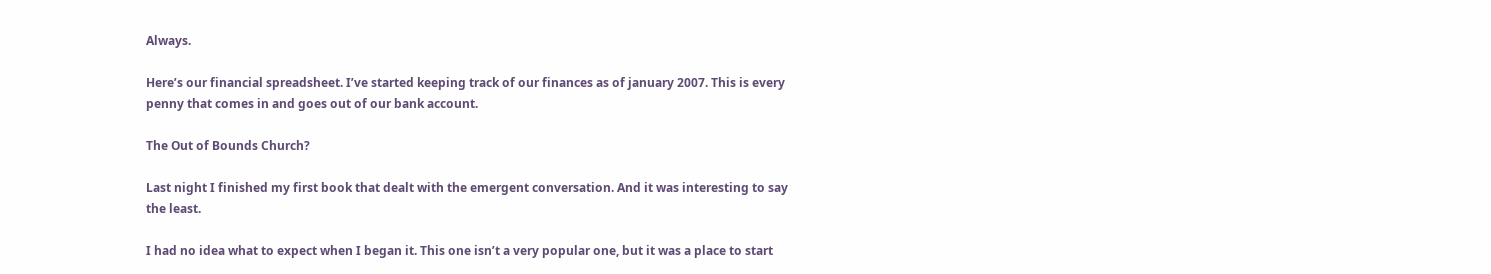Always.

Here’s our financial spreadsheet. I’ve started keeping track of our finances as of january 2007. This is every penny that comes in and goes out of our bank account.

The Out of Bounds Church?

Last night I finished my first book that dealt with the emergent conversation. And it was interesting to say the least.

I had no idea what to expect when I began it. This one isn’t a very popular one, but it was a place to start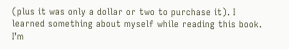(plus it was only a dollar or two to purchase it). I learned something about myself while reading this book. I’m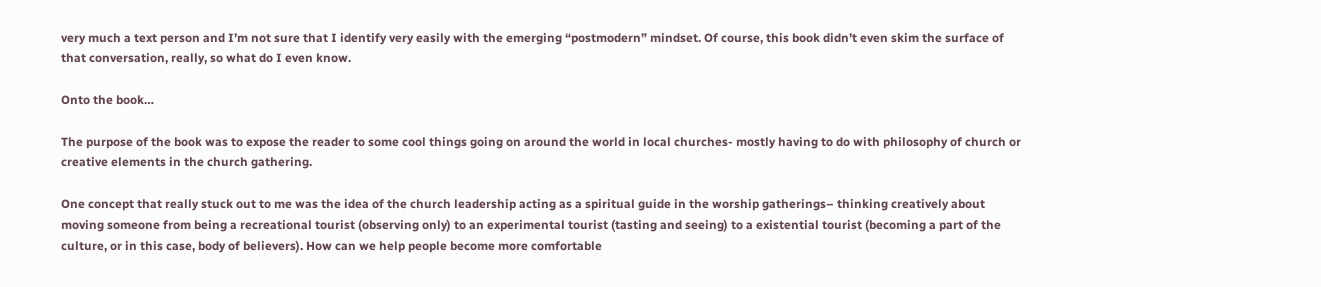very much a text person and I’m not sure that I identify very easily with the emerging “postmodern” mindset. Of course, this book didn’t even skim the surface of that conversation, really, so what do I even know.

Onto the book…

The purpose of the book was to expose the reader to some cool things going on around the world in local churches- mostly having to do with philosophy of church or creative elements in the church gathering.

One concept that really stuck out to me was the idea of the church leadership acting as a spiritual guide in the worship gatherings– thinking creatively about moving someone from being a recreational tourist (observing only) to an experimental tourist (tasting and seeing) to a existential tourist (becoming a part of the culture, or in this case, body of believers). How can we help people become more comfortable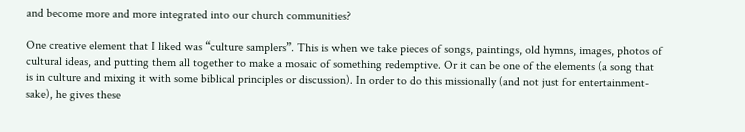and become more and more integrated into our church communities?

One creative element that I liked was “culture samplers”. This is when we take pieces of songs, paintings, old hymns, images, photos of cultural ideas, and putting them all together to make a mosaic of something redemptive. Or it can be one of the elements (a song that is in culture and mixing it with some biblical principles or discussion). In order to do this missionally (and not just for entertainment-sake), he gives these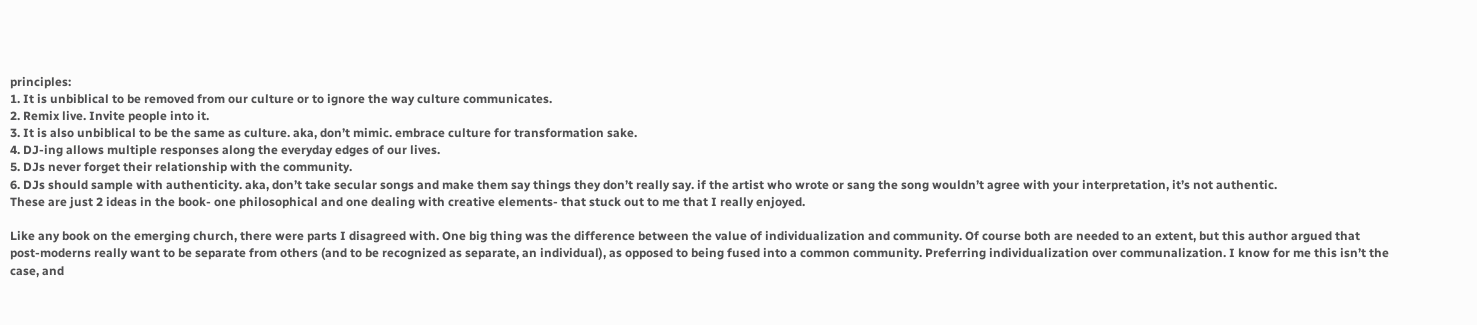principles:
1. It is unbiblical to be removed from our culture or to ignore the way culture communicates.
2. Remix live. Invite people into it.
3. It is also unbiblical to be the same as culture. aka, don’t mimic. embrace culture for transformation sake.
4. DJ-ing allows multiple responses along the everyday edges of our lives.
5. DJs never forget their relationship with the community.
6. DJs should sample with authenticity. aka, don’t take secular songs and make them say things they don’t really say. if the artist who wrote or sang the song wouldn’t agree with your interpretation, it’s not authentic.
These are just 2 ideas in the book- one philosophical and one dealing with creative elements- that stuck out to me that I really enjoyed.

Like any book on the emerging church, there were parts I disagreed with. One big thing was the difference between the value of individualization and community. Of course both are needed to an extent, but this author argued that post-moderns really want to be separate from others (and to be recognized as separate, an individual), as opposed to being fused into a common community. Preferring individualization over communalization. I know for me this isn’t the case, and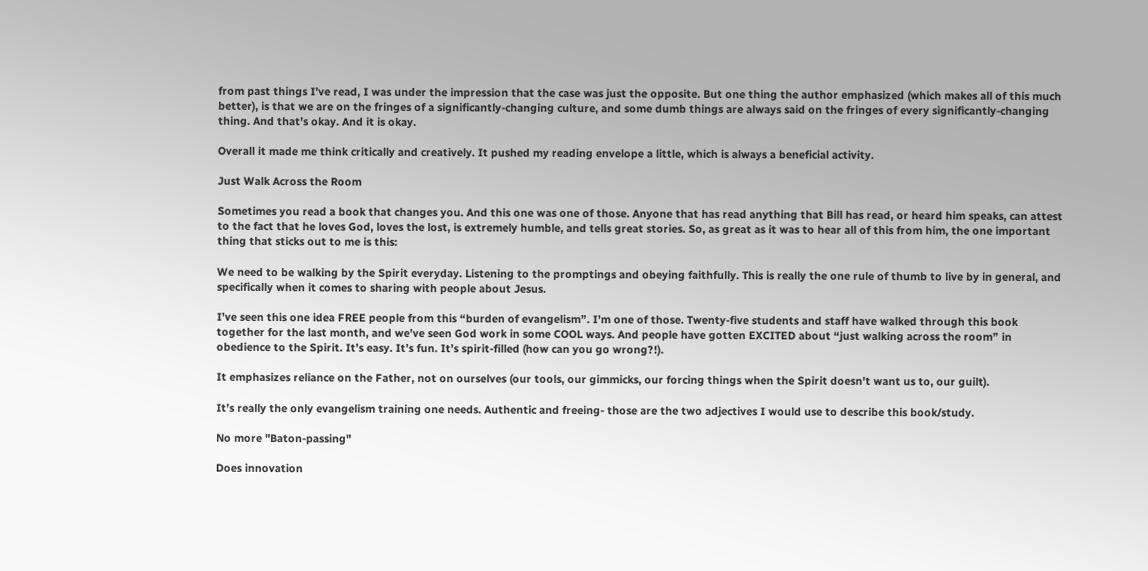from past things I’ve read, I was under the impression that the case was just the opposite. But one thing the author emphasized (which makes all of this much better), is that we are on the fringes of a significantly-changing culture, and some dumb things are always said on the fringes of every significantly-changing thing. And that’s okay. And it is okay.

Overall it made me think critically and creatively. It pushed my reading envelope a little, which is always a beneficial activity.

Just Walk Across the Room

Sometimes you read a book that changes you. And this one was one of those. Anyone that has read anything that Bill has read, or heard him speaks, can attest to the fact that he loves God, loves the lost, is extremely humble, and tells great stories. So, as great as it was to hear all of this from him, the one important thing that sticks out to me is this:

We need to be walking by the Spirit everyday. Listening to the promptings and obeying faithfully. This is really the one rule of thumb to live by in general, and specifically when it comes to sharing with people about Jesus.

I’ve seen this one idea FREE people from this “burden of evangelism”. I’m one of those. Twenty-five students and staff have walked through this book together for the last month, and we’ve seen God work in some COOL ways. And people have gotten EXCITED about “just walking across the room” in obedience to the Spirit. It’s easy. It’s fun. It’s spirit-filled (how can you go wrong?!).

It emphasizes reliance on the Father, not on ourselves (our tools, our gimmicks, our forcing things when the Spirit doesn’t want us to, our guilt).

It’s really the only evangelism training one needs. Authentic and freeing- those are the two adjectives I would use to describe this book/study.

No more "Baton-passing"

Does innovation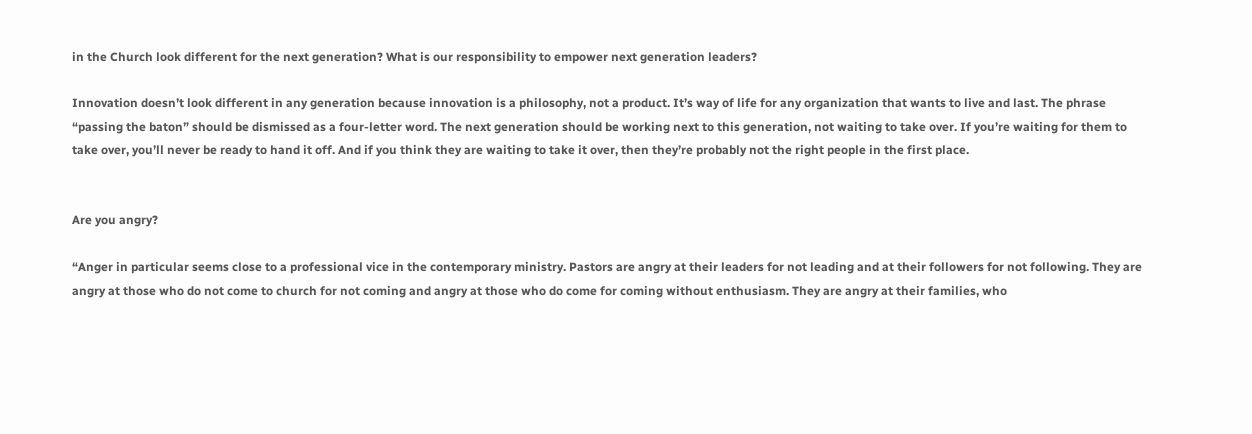in the Church look different for the next generation? What is our responsibility to empower next generation leaders?

Innovation doesn’t look different in any generation because innovation is a philosophy, not a product. It’s way of life for any organization that wants to live and last. The phrase “passing the baton” should be dismissed as a four-letter word. The next generation should be working next to this generation, not waiting to take over. If you’re waiting for them to take over, you’ll never be ready to hand it off. And if you think they are waiting to take it over, then they’re probably not the right people in the first place.


Are you angry?

“Anger in particular seems close to a professional vice in the contemporary ministry. Pastors are angry at their leaders for not leading and at their followers for not following. They are angry at those who do not come to church for not coming and angry at those who do come for coming without enthusiasm. They are angry at their families, who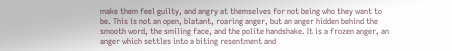make them feel guilty, and angry at themselves for not being who they want to be. This is not an open, blatant, roaring anger, but an anger hidden behind the smooth word, the smiling face, and the polite handshake. It is a frozen anger, an anger which settles into a biting resentment and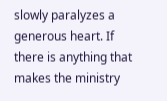slowly paralyzes a generous heart. If there is anything that makes the ministry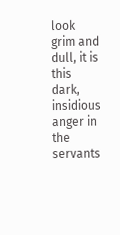look grim and dull, it is this dark, insidious anger in the servants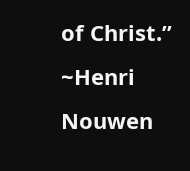of Christ.” ~Henri Nouwen